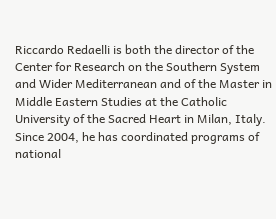Riccardo Redaelli is both the director of the Center for Research on the Southern System and Wider Mediterranean and of the Master in Middle Eastern Studies at the Catholic University of the Sacred Heart in Milan, Italy. Since 2004, he has coordinated programs of national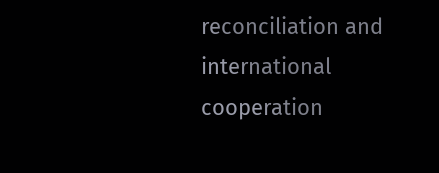reconciliation and international cooperation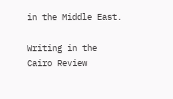in the Middle East.

Writing in the Cairo Review